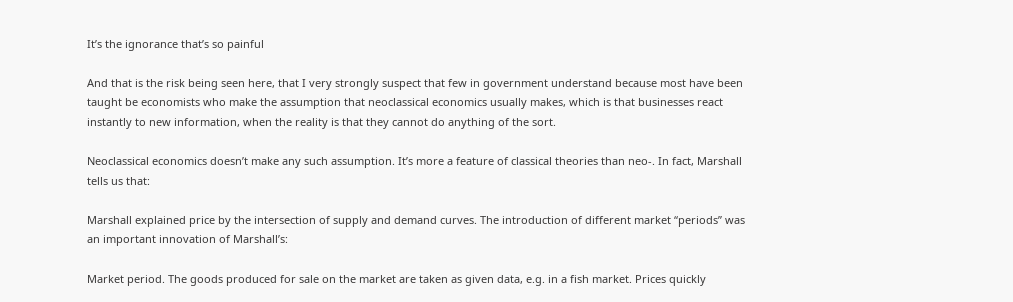It’s the ignorance that’s so painful

And that is the risk being seen here, that I very strongly suspect that few in government understand because most have been taught be economists who make the assumption that neoclassical economics usually makes, which is that businesses react instantly to new information, when the reality is that they cannot do anything of the sort.

Neoclassical economics doesn’t make any such assumption. It’s more a feature of classical theories than neo-. In fact, Marshall tells us that:

Marshall explained price by the intersection of supply and demand curves. The introduction of different market “periods” was an important innovation of Marshall’s:

Market period. The goods produced for sale on the market are taken as given data, e.g. in a fish market. Prices quickly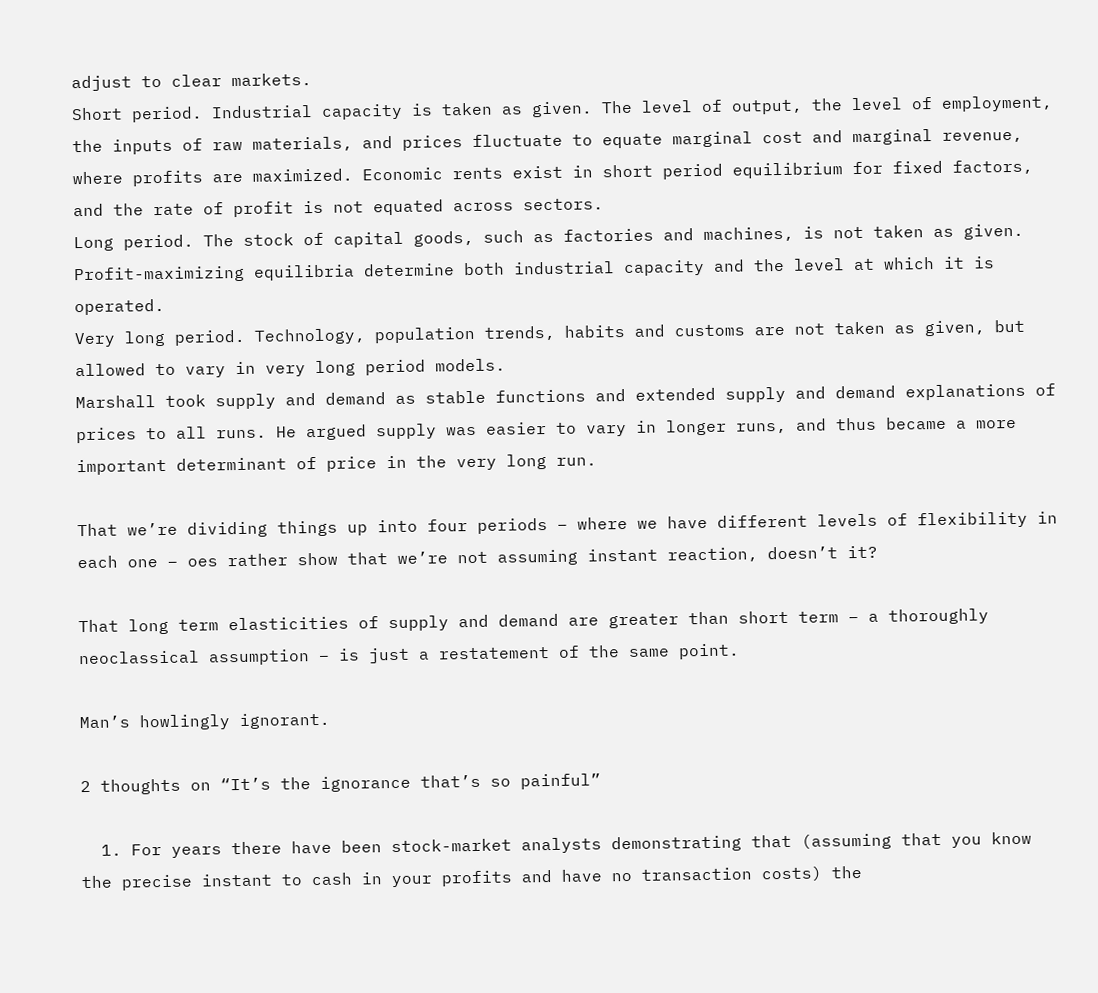adjust to clear markets.
Short period. Industrial capacity is taken as given. The level of output, the level of employment, the inputs of raw materials, and prices fluctuate to equate marginal cost and marginal revenue, where profits are maximized. Economic rents exist in short period equilibrium for fixed factors, and the rate of profit is not equated across sectors.
Long period. The stock of capital goods, such as factories and machines, is not taken as given. Profit-maximizing equilibria determine both industrial capacity and the level at which it is operated.
Very long period. Technology, population trends, habits and customs are not taken as given, but allowed to vary in very long period models.
Marshall took supply and demand as stable functions and extended supply and demand explanations of prices to all runs. He argued supply was easier to vary in longer runs, and thus became a more important determinant of price in the very long run.

That we’re dividing things up into four periods – where we have different levels of flexibility in each one – oes rather show that we’re not assuming instant reaction, doesn’t it?

That long term elasticities of supply and demand are greater than short term – a thoroughly neoclassical assumption – is just a restatement of the same point.

Man’s howlingly ignorant.

2 thoughts on “It’s the ignorance that’s so painful”

  1. For years there have been stock-market analysts demonstrating that (assuming that you know the precise instant to cash in your profits and have no transaction costs) the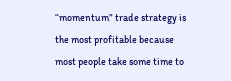“momentum” trade strategy is the most profitable because most people take some time to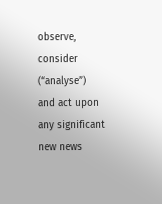observe, consider (“analyse”) and act upon any significant new news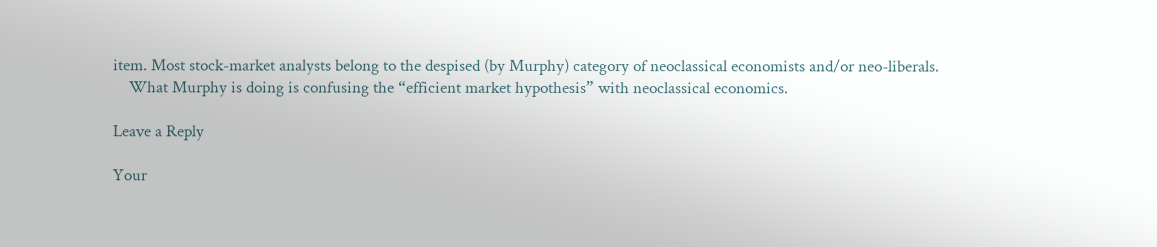item. Most stock-market analysts belong to the despised (by Murphy) category of neoclassical economists and/or neo-liberals.
    What Murphy is doing is confusing the “efficient market hypothesis” with neoclassical economics.

Leave a Reply

Your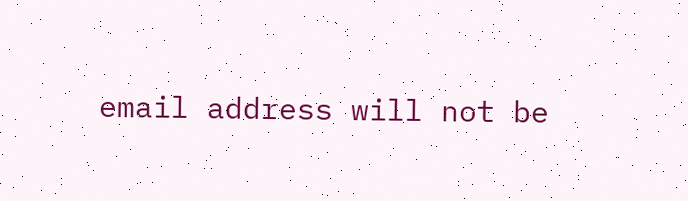email address will not be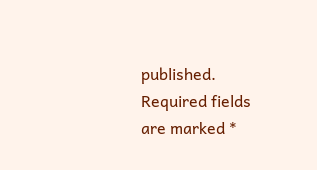published. Required fields are marked *